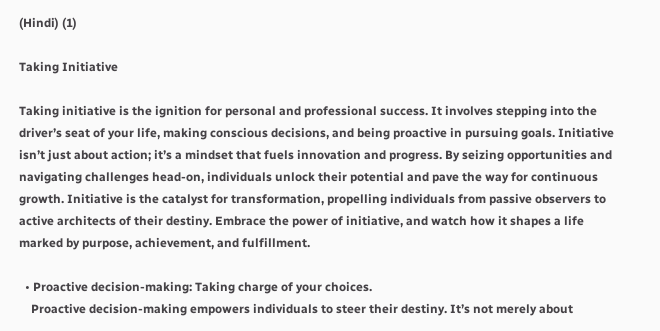(Hindi) (1)

Taking Initiative

Taking initiative is the ignition for personal and professional success. It involves stepping into the driver’s seat of your life, making conscious decisions, and being proactive in pursuing goals. Initiative isn’t just about action; it’s a mindset that fuels innovation and progress. By seizing opportunities and navigating challenges head-on, individuals unlock their potential and pave the way for continuous growth. Initiative is the catalyst for transformation, propelling individuals from passive observers to active architects of their destiny. Embrace the power of initiative, and watch how it shapes a life marked by purpose, achievement, and fulfillment.

  • Proactive decision-making: Taking charge of your choices.
    Proactive decision-making empowers individuals to steer their destiny. It’s not merely about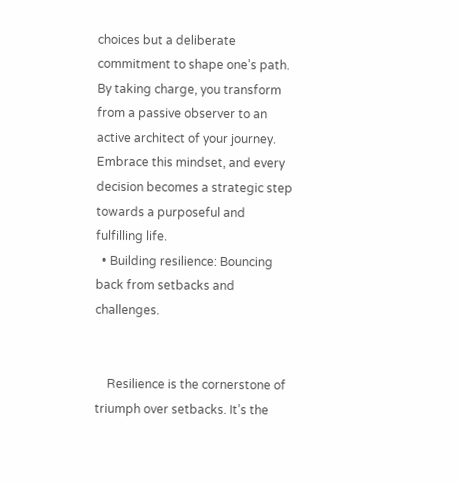choices but a deliberate commitment to shape one’s path. By taking charge, you transform from a passive observer to an active architect of your journey. Embrace this mindset, and every decision becomes a strategic step towards a purposeful and fulfilling life.
  • Building resilience: Bouncing back from setbacks and challenges.


    Resilience is the cornerstone of triumph over setbacks. It’s the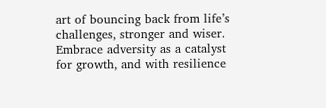art of bouncing back from life’s challenges, stronger and wiser. Embrace adversity as a catalyst for growth, and with resilience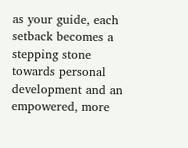as your guide, each setback becomes a stepping stone towards personal development and an empowered, more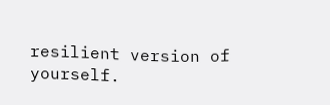resilient version of yourself.